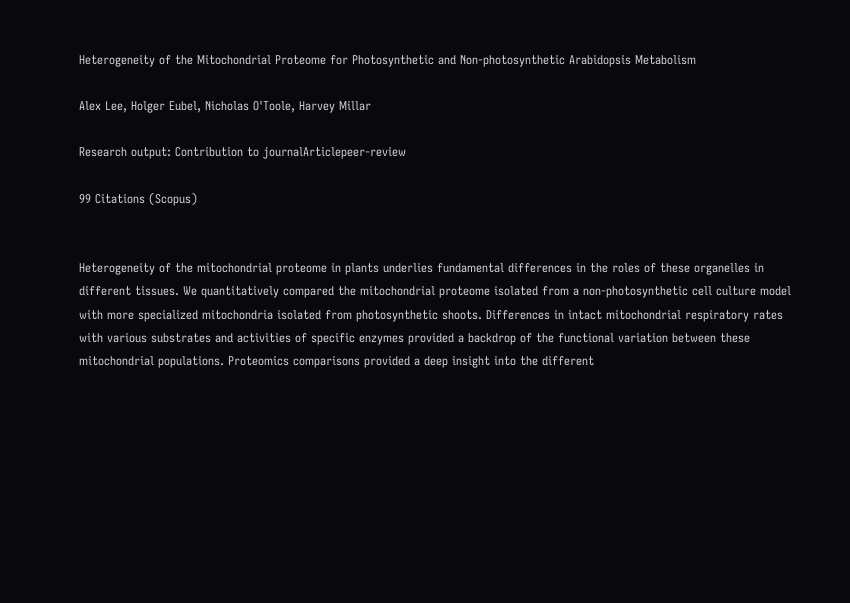Heterogeneity of the Mitochondrial Proteome for Photosynthetic and Non-photosynthetic Arabidopsis Metabolism

Alex Lee, Holger Eubel, Nicholas O'Toole, Harvey Millar

Research output: Contribution to journalArticlepeer-review

99 Citations (Scopus)


Heterogeneity of the mitochondrial proteome in plants underlies fundamental differences in the roles of these organelles in different tissues. We quantitatively compared the mitochondrial proteome isolated from a non-photosynthetic cell culture model with more specialized mitochondria isolated from photosynthetic shoots. Differences in intact mitochondrial respiratory rates with various substrates and activities of specific enzymes provided a backdrop of the functional variation between these mitochondrial populations. Proteomics comparisons provided a deep insight into the different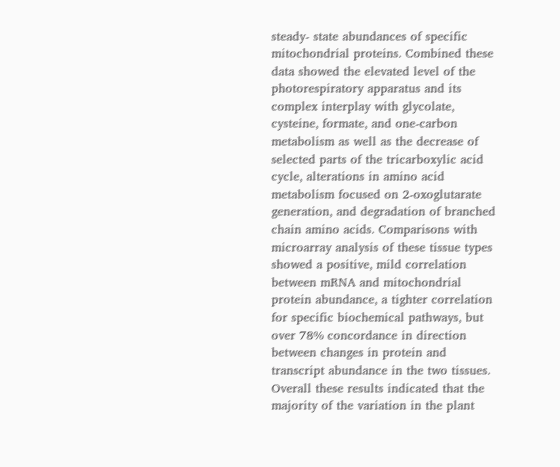steady- state abundances of specific mitochondrial proteins. Combined these data showed the elevated level of the photorespiratory apparatus and its complex interplay with glycolate, cysteine, formate, and one-carbon metabolism as well as the decrease of selected parts of the tricarboxylic acid cycle, alterations in amino acid metabolism focused on 2-oxoglutarate generation, and degradation of branched chain amino acids. Comparisons with microarray analysis of these tissue types showed a positive, mild correlation between mRNA and mitochondrial protein abundance, a tighter correlation for specific biochemical pathways, but over 78% concordance in direction between changes in protein and transcript abundance in the two tissues. Overall these results indicated that the majority of the variation in the plant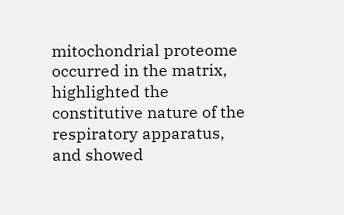mitochondrial proteome occurred in the matrix, highlighted the constitutive nature of the respiratory apparatus, and showed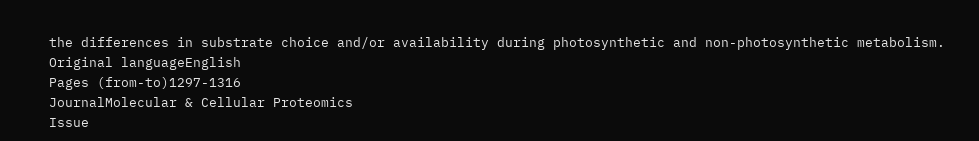the differences in substrate choice and/or availability during photosynthetic and non-photosynthetic metabolism.
Original languageEnglish
Pages (from-to)1297-1316
JournalMolecular & Cellular Proteomics
Issue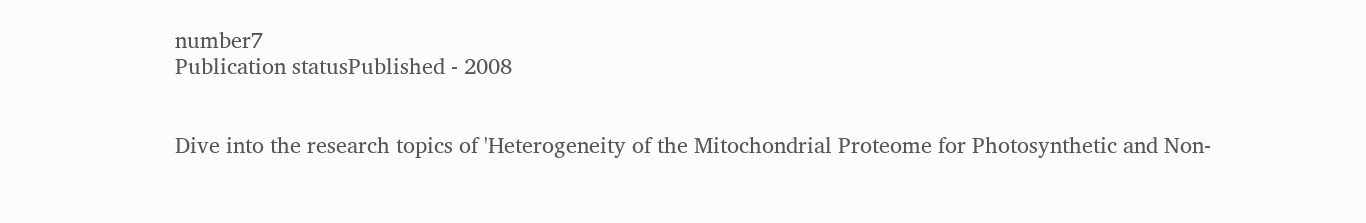number7
Publication statusPublished - 2008


Dive into the research topics of 'Heterogeneity of the Mitochondrial Proteome for Photosynthetic and Non-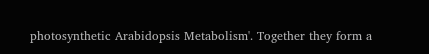photosynthetic Arabidopsis Metabolism'. Together they form a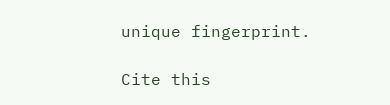unique fingerprint.

Cite this